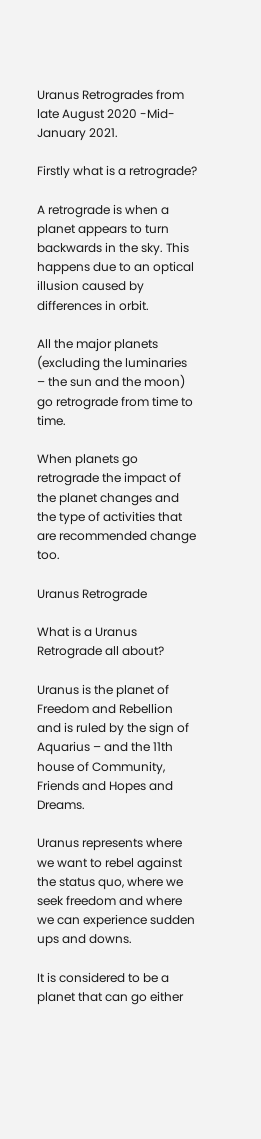Uranus Retrogrades from late August 2020 -Mid-January 2021.

Firstly what is a retrograde?

A retrograde is when a planet appears to turn backwards in the sky. This happens due to an optical illusion caused by differences in orbit.

All the major planets (excluding the luminaries – the sun and the moon) go retrograde from time to time.

When planets go retrograde the impact of the planet changes and the type of activities that are recommended change too.

Uranus Retrograde

What is a Uranus Retrograde all about?

Uranus is the planet of Freedom and Rebellion and is ruled by the sign of Aquarius – and the 11th house of Community, Friends and Hopes and Dreams.

Uranus represents where we want to rebel against the status quo, where we seek freedom and where we can experience sudden ups and downs.

It is considered to be a planet that can go either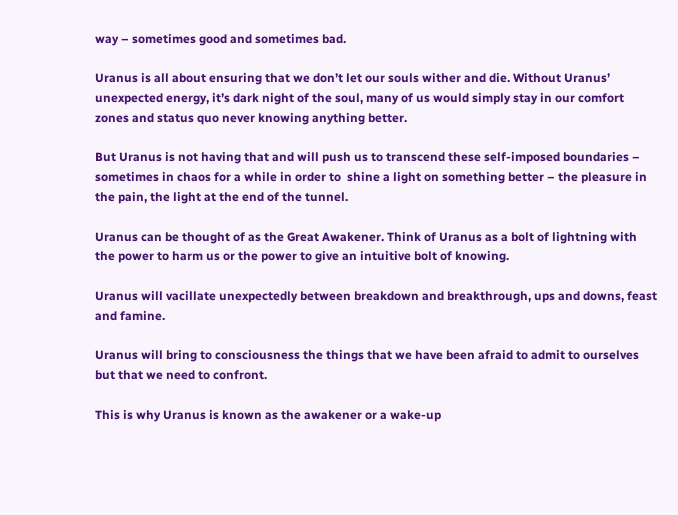way – sometimes good and sometimes bad.

Uranus is all about ensuring that we don’t let our souls wither and die. Without Uranus’ unexpected energy, it’s dark night of the soul, many of us would simply stay in our comfort zones and status quo never knowing anything better.

But Uranus is not having that and will push us to transcend these self-imposed boundaries – sometimes in chaos for a while in order to  shine a light on something better – the pleasure in the pain, the light at the end of the tunnel.

Uranus can be thought of as the Great Awakener. Think of Uranus as a bolt of lightning with the power to harm us or the power to give an intuitive bolt of knowing.

Uranus will vacillate unexpectedly between breakdown and breakthrough, ups and downs, feast and famine.

Uranus will bring to consciousness the things that we have been afraid to admit to ourselves but that we need to confront.

This is why Uranus is known as the awakener or a wake-up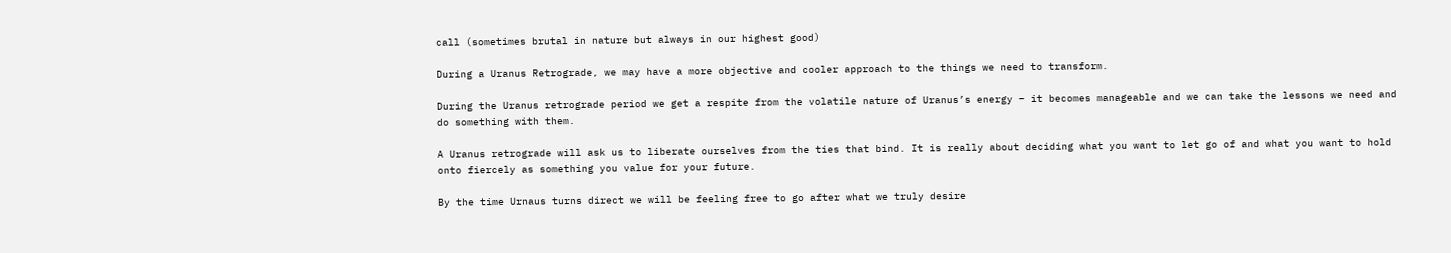call (sometimes brutal in nature but always in our highest good)

During a Uranus Retrograde, we may have a more objective and cooler approach to the things we need to transform.

During the Uranus retrograde period we get a respite from the volatile nature of Uranus’s energy – it becomes manageable and we can take the lessons we need and do something with them.

A Uranus retrograde will ask us to liberate ourselves from the ties that bind. It is really about deciding what you want to let go of and what you want to hold onto fiercely as something you value for your future.

By the time Urnaus turns direct we will be feeling free to go after what we truly desire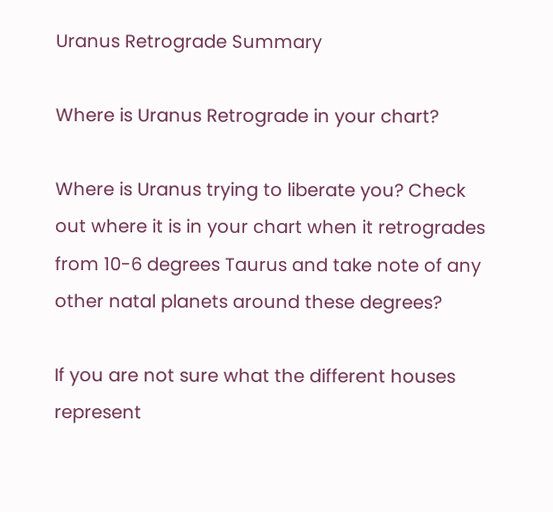Uranus Retrograde Summary

Where is Uranus Retrograde in your chart?

Where is Uranus trying to liberate you? Check out where it is in your chart when it retrogrades from 10-6 degrees Taurus and take note of any other natal planets around these degrees?

If you are not sure what the different houses represent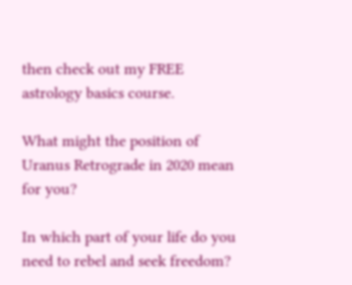then check out my FREE astrology basics course.

What might the position of Uranus Retrograde in 2020 mean for you?

In which part of your life do you need to rebel and seek freedom?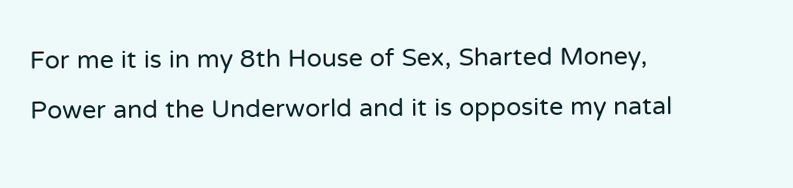For me it is in my 8th House of Sex, Sharted Money, Power and the Underworld and it is opposite my natal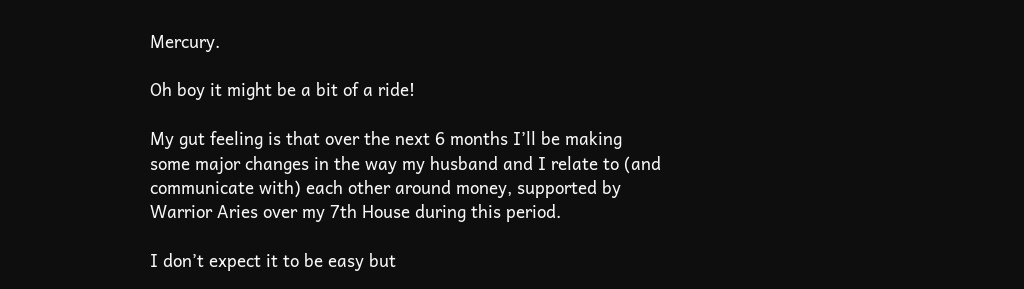Mercury.

Oh boy it might be a bit of a ride!

My gut feeling is that over the next 6 months I’ll be making some major changes in the way my husband and I relate to (and communicate with) each other around money, supported by Warrior Aries over my 7th House during this period.

I don’t expect it to be easy but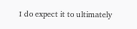I do expect it to ultimately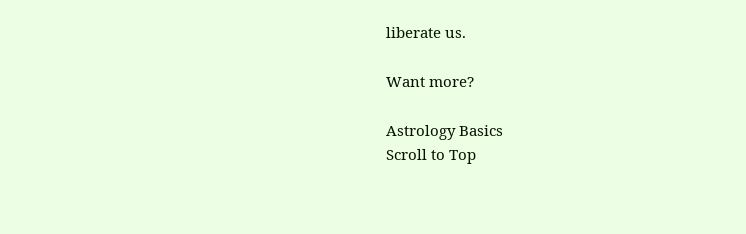liberate us.

Want more?

Astrology Basics
Scroll to Top